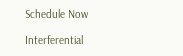Schedule Now

Interferential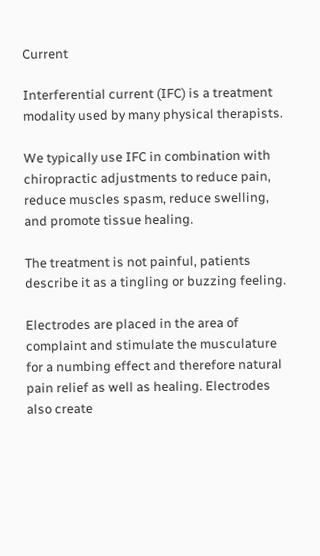Current

Interferential current (IFC) is a treatment modality used by many physical therapists.

We typically use IFC in combination with chiropractic adjustments to reduce pain, reduce muscles spasm, reduce swelling, and promote tissue healing.

The treatment is not painful, patients describe it as a tingling or buzzing feeling.

Electrodes are placed in the area of complaint and stimulate the musculature for a numbing effect and therefore natural pain relief as well as healing. Electrodes also create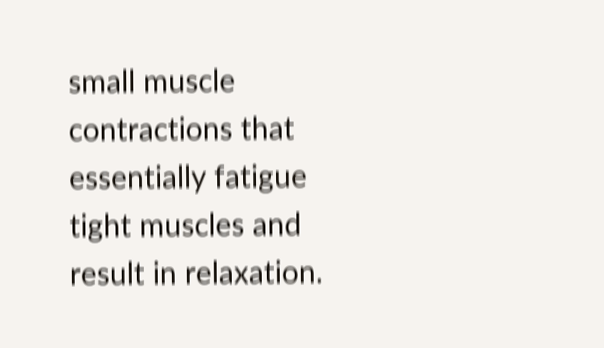small muscle contractions that essentially fatigue tight muscles and result in relaxation.